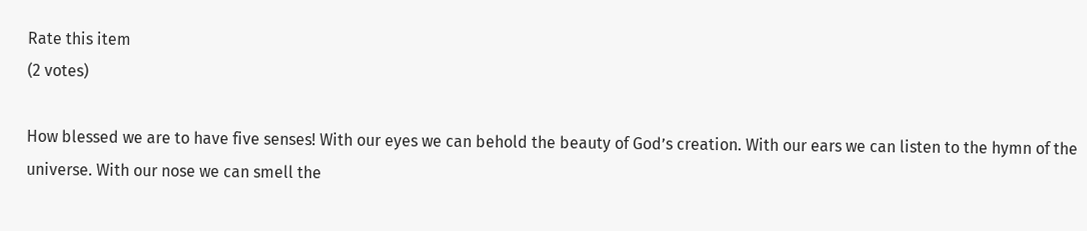Rate this item
(2 votes)

How blessed we are to have five senses! With our eyes we can behold the beauty of God’s creation. With our ears we can listen to the hymn of the universe. With our nose we can smell the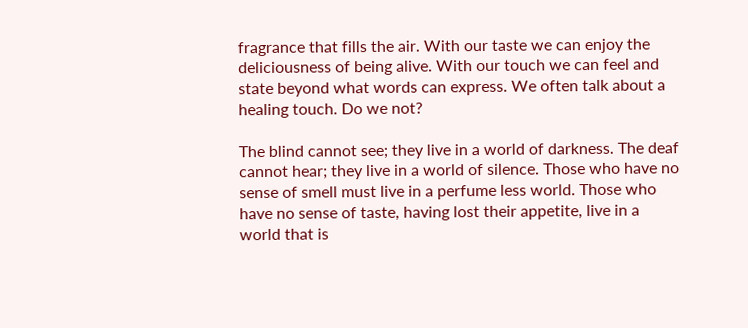fragrance that fills the air. With our taste we can enjoy the deliciousness of being alive. With our touch we can feel and state beyond what words can express. We often talk about a healing touch. Do we not?

The blind cannot see; they live in a world of darkness. The deaf cannot hear; they live in a world of silence. Those who have no sense of smell must live in a perfume less world. Those who have no sense of taste, having lost their appetite, live in a world that is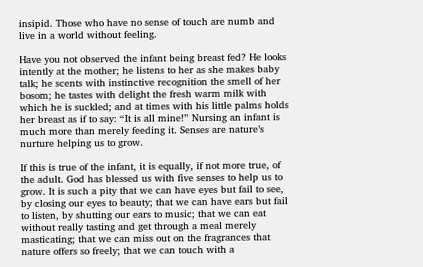insipid. Those who have no sense of touch are numb and live in a world without feeling.

Have you not observed the infant being breast fed? He looks intently at the mother; he listens to her as she makes baby talk; he scents with instinctive recognition the smell of her bosom; he tastes with delight the fresh warm milk with which he is suckled; and at times with his little palms holds her breast as if to say: “It is all mine!” Nursing an infant is much more than merely feeding it. Senses are nature’s nurture helping us to grow.

If this is true of the infant, it is equally, if not more true, of the adult. God has blessed us with five senses to help us to grow. It is such a pity that we can have eyes but fail to see, by closing our eyes to beauty; that we can have ears but fail to listen, by shutting our ears to music; that we can eat without really tasting and get through a meal merely masticating; that we can miss out on the fragrances that nature offers so freely; that we can touch with a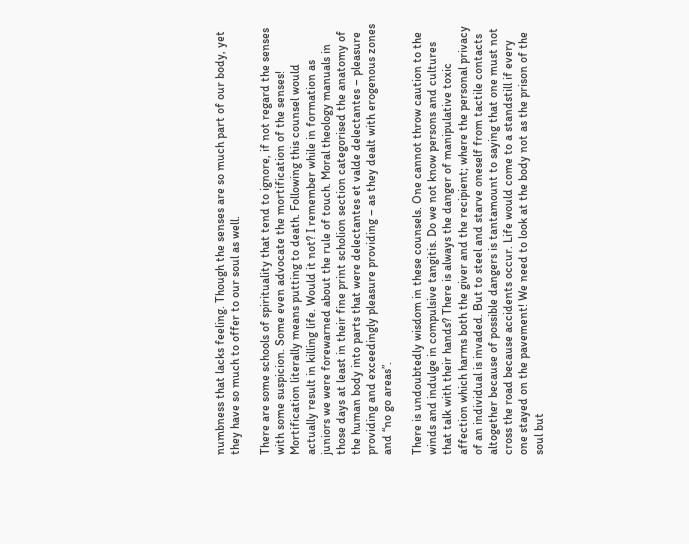numbness that lacks feeling. Though the senses are so much part of our body, yet they have so much to offer to our soul as well.

There are some schools of spirituality that tend to ignore, if not regard the senses with some suspicion. Some even advocate the mortification of the senses! Mortification literally means putting to death. Following this counsel would actually result in killing life. Would it not? I remember while in formation as juniors we were forewarned about the rule of touch. Moral theology manuals in those days at least in their fine print scholion section categorised the anatomy of the human body into parts that were delectantes et valde delectantes – pleasure providing and exceedingly pleasure providing – as they dealt with erogenous zones and “no go areas”.

There is undoubtedly wisdom in these counsels. One cannot throw caution to the winds and indulge in compulsive tangitis. Do we not know persons and cultures that talk with their hands? There is always the danger of manipulative toxic affection which harms both the giver and the recipient; where the personal privacy of an individual is invaded. But to steel and starve oneself from tactile contacts altogether because of possible dangers is tantamount to saying that one must not cross the road because accidents occur. Life would come to a standstill if every one stayed on the pavement! We need to look at the body not as the prison of the soul but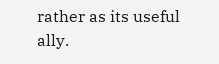rather as its useful ally.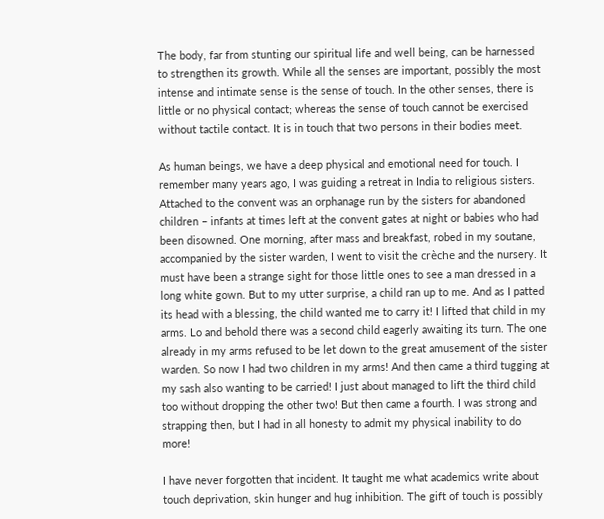The body, far from stunting our spiritual life and well being, can be harnessed to strengthen its growth. While all the senses are important, possibly the most intense and intimate sense is the sense of touch. In the other senses, there is little or no physical contact; whereas the sense of touch cannot be exercised without tactile contact. It is in touch that two persons in their bodies meet.

As human beings, we have a deep physical and emotional need for touch. I remember many years ago, I was guiding a retreat in India to religious sisters. Attached to the convent was an orphanage run by the sisters for abandoned children – infants at times left at the convent gates at night or babies who had been disowned. One morning, after mass and breakfast, robed in my soutane, accompanied by the sister warden, I went to visit the crèche and the nursery. It must have been a strange sight for those little ones to see a man dressed in a long white gown. But to my utter surprise, a child ran up to me. And as I patted its head with a blessing, the child wanted me to carry it! I lifted that child in my arms. Lo and behold there was a second child eagerly awaiting its turn. The one already in my arms refused to be let down to the great amusement of the sister warden. So now I had two children in my arms! And then came a third tugging at my sash also wanting to be carried! I just about managed to lift the third child too without dropping the other two! But then came a fourth. I was strong and strapping then, but I had in all honesty to admit my physical inability to do more!

I have never forgotten that incident. It taught me what academics write about touch deprivation, skin hunger and hug inhibition. The gift of touch is possibly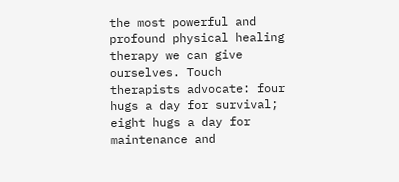the most powerful and profound physical healing therapy we can give ourselves. Touch therapists advocate: four hugs a day for survival; eight hugs a day for maintenance and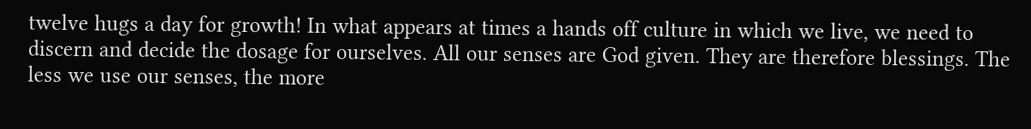twelve hugs a day for growth! In what appears at times a hands off culture in which we live, we need to discern and decide the dosage for ourselves. All our senses are God given. They are therefore blessings. The less we use our senses, the more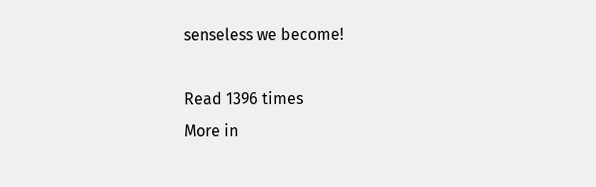senseless we become!

Read 1396 times
More in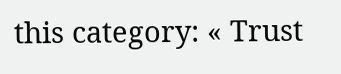this category: « Trust